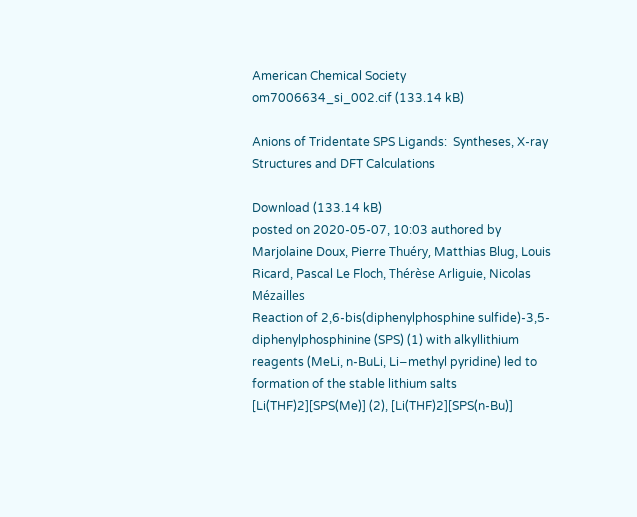American Chemical Society
om7006634_si_002.cif (133.14 kB)

Anions of Tridentate SPS Ligands:  Syntheses, X-ray Structures and DFT Calculations

Download (133.14 kB)
posted on 2020-05-07, 10:03 authored by Marjolaine Doux, Pierre Thuéry, Matthias Blug, Louis Ricard, Pascal Le Floch, Thérèse Arliguie, Nicolas Mézailles
Reaction of 2,6-bis(diphenylphosphine sulfide)-3,5-diphenylphosphinine (SPS) (1) with alkyllithium reagents (MeLi, n-BuLi, Li−methyl pyridine) led to formation of the stable lithium salts [Li(THF)2][SPS(Me)] (2), [Li(THF)2][SPS(n-Bu)]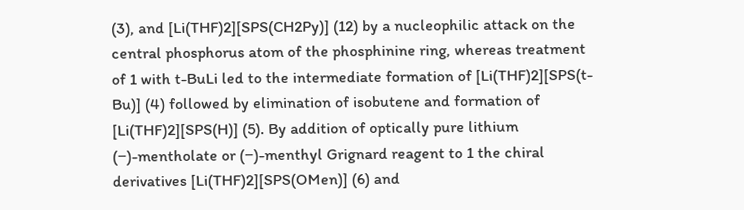(3), and [Li(THF)2][SPS(CH2Py)] (12) by a nucleophilic attack on the central phosphorus atom of the phosphinine ring, whereas treatment of 1 with t-BuLi led to the intermediate formation of [Li(THF)2][SPS(t-Bu)] (4) followed by elimination of isobutene and formation of [Li(THF)2][SPS(H)] (5). By addition of optically pure lithium (−)-mentholate or (−)-menthyl Grignard reagent to 1 the chiral derivatives [Li(THF)2][SPS(OMen)] (6) and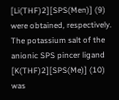[Li(THF)2][SPS(Men)] (9) were obtained, respectively. The potassium salt of the anionic SPS pincer ligand [K(THF)2][SPS(Me)] (10) was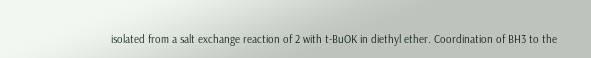isolated from a salt exchange reaction of 2 with t-BuOK in diethyl ether. Coordination of BH3 to the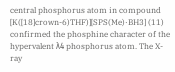central phosphorus atom in compound [K([18]crown-6)THF)][SPS(Me)·BH3] (11) confirmed the phosphine character of the hypervalent λ4 phosphorus atom. The X-ray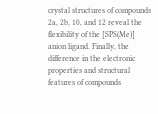crystal structures of compounds 2a, 2b, 10, and 12 reveal the flexibility of the [SPS(Me)] anion ligand. Finally, the difference in the electronic properties and structural features of compounds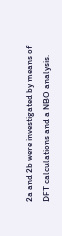2a and 2b were investigated by means of DFT calculations and a NBO analysis.